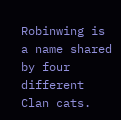Robinwing is a name shared by four different Clan cats.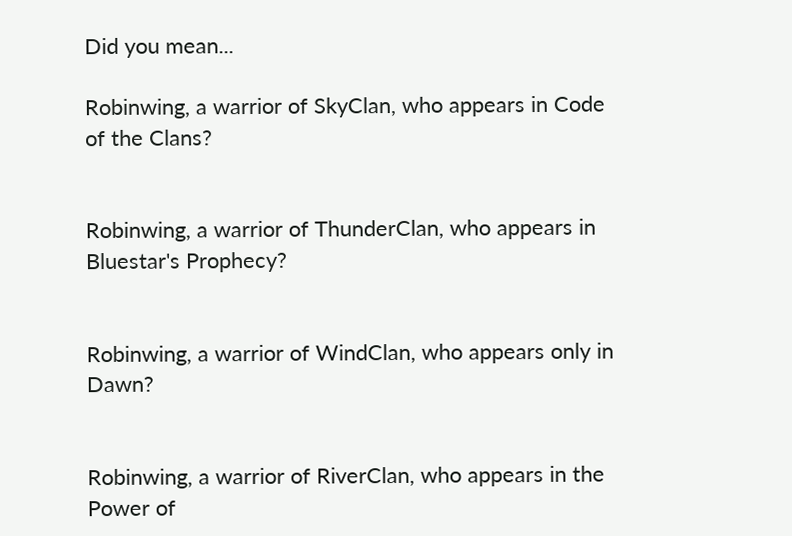Did you mean...

Robinwing, a warrior of SkyClan, who appears in Code of the Clans?


Robinwing, a warrior of ThunderClan, who appears in Bluestar's Prophecy?


Robinwing, a warrior of WindClan, who appears only in Dawn?


Robinwing, a warrior of RiverClan, who appears in the Power of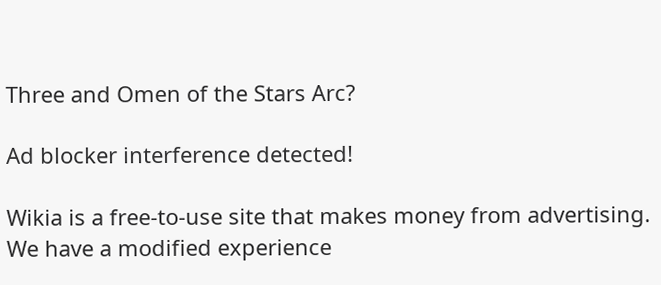Three and Omen of the Stars Arc?

Ad blocker interference detected!

Wikia is a free-to-use site that makes money from advertising. We have a modified experience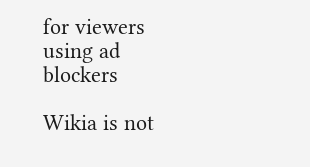for viewers using ad blockers

Wikia is not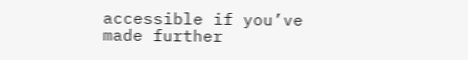accessible if you’ve made further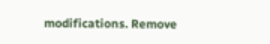modifications. Remove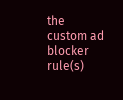the custom ad blocker rule(s)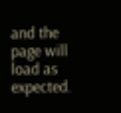and the page will load as expected.